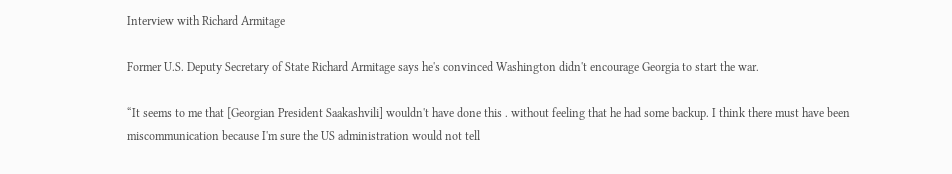Interview with Richard Armitage

Former U.S. Deputy Secretary of State Richard Armitage says he's convinced Washington didn't encourage Georgia to start the war.

“It seems to me that [Georgian President Saakashvili] wouldn't have done this . without feeling that he had some backup. I think there must have been miscommunication because I'm sure the US administration would not tell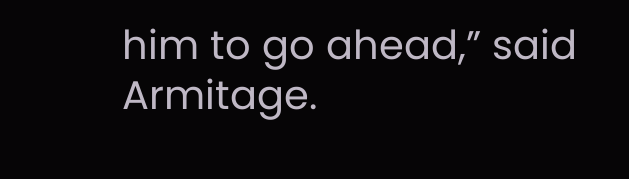him to go ahead,” said Armitage.